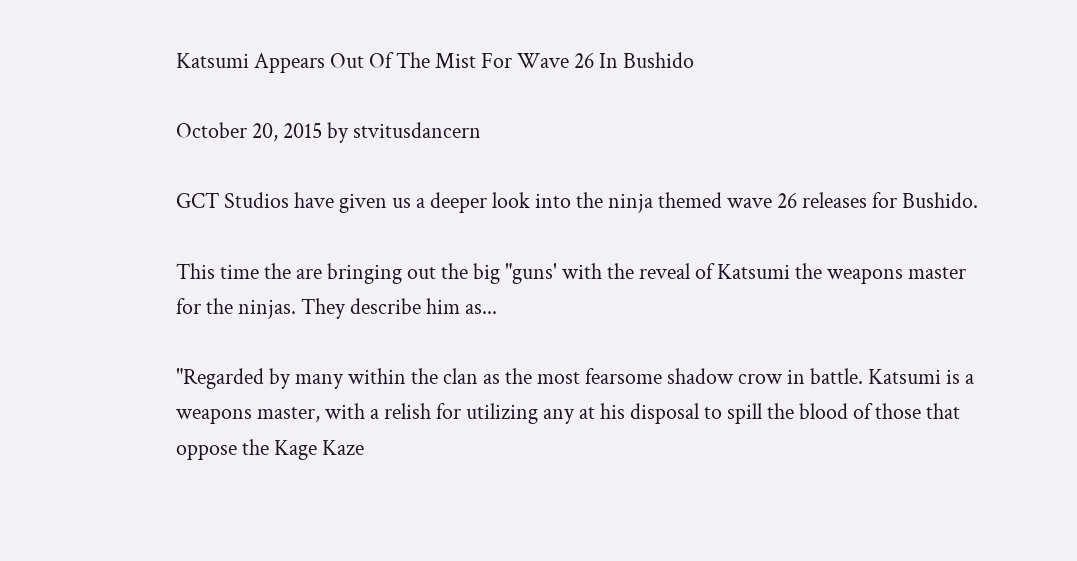Katsumi Appears Out Of The Mist For Wave 26 In Bushido

October 20, 2015 by stvitusdancern

GCT Studios have given us a deeper look into the ninja themed wave 26 releases for Bushido.

This time the are bringing out the big "guns' with the reveal of Katsumi the weapons master for the ninjas. They describe him as...

"Regarded by many within the clan as the most fearsome shadow crow in battle. Katsumi is a weapons master, with a relish for utilizing any at his disposal to spill the blood of those that oppose the Kage Kaze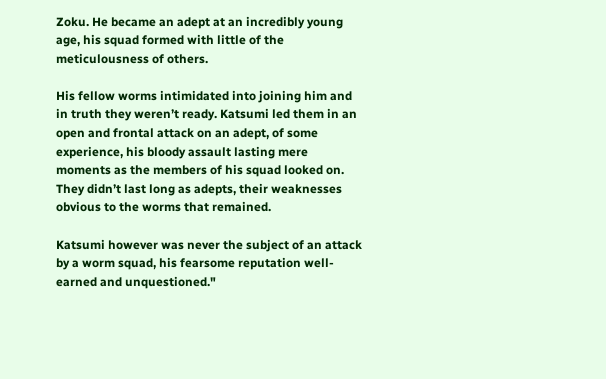Zoku. He became an adept at an incredibly young age, his squad formed with little of the meticulousness of others.

His fellow worms intimidated into joining him and in truth they weren’t ready. Katsumi led them in an open and frontal attack on an adept, of some experience, his bloody assault lasting mere moments as the members of his squad looked on. They didn’t last long as adepts, their weaknesses obvious to the worms that remained.

Katsumi however was never the subject of an attack by a worm squad, his fearsome reputation well-earned and unquestioned."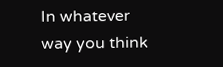In whatever way you think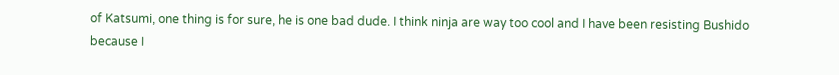of Katsumi, one thing is for sure, he is one bad dude. I think ninja are way too cool and I have been resisting Bushido because I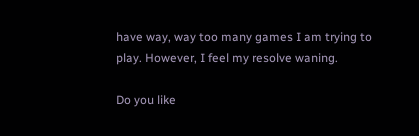have way, way too many games I am trying to play. However, I feel my resolve waning.

Do you like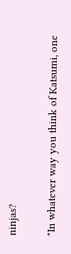ninjas?

"In whatever way you think of Katsumi, one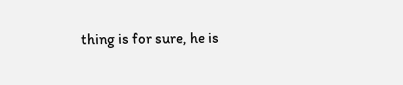thing is for sure, he is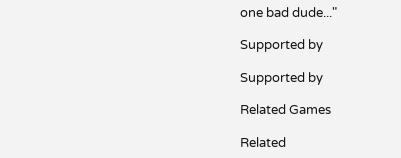one bad dude..."

Supported by

Supported by

Related Games

Related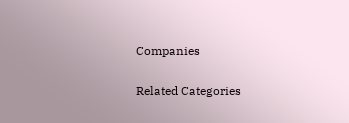Companies

Related Categories